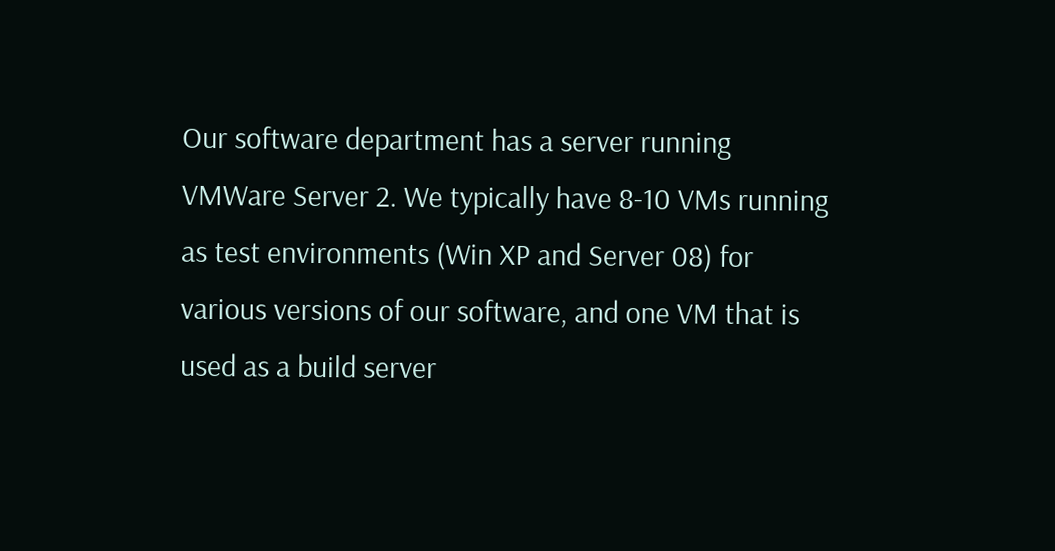Our software department has a server running VMWare Server 2. We typically have 8-10 VMs running as test environments (Win XP and Server 08) for various versions of our software, and one VM that is used as a build server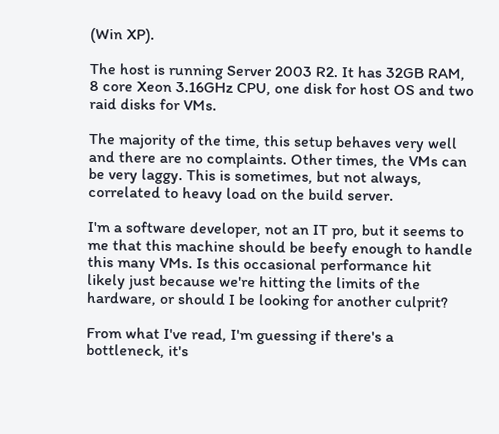(Win XP).

The host is running Server 2003 R2. It has 32GB RAM, 8 core Xeon 3.16GHz CPU, one disk for host OS and two raid disks for VMs.

The majority of the time, this setup behaves very well and there are no complaints. Other times, the VMs can be very laggy. This is sometimes, but not always, correlated to heavy load on the build server.

I'm a software developer, not an IT pro, but it seems to me that this machine should be beefy enough to handle this many VMs. Is this occasional performance hit likely just because we're hitting the limits of the hardware, or should I be looking for another culprit?

From what I've read, I'm guessing if there's a bottleneck, it's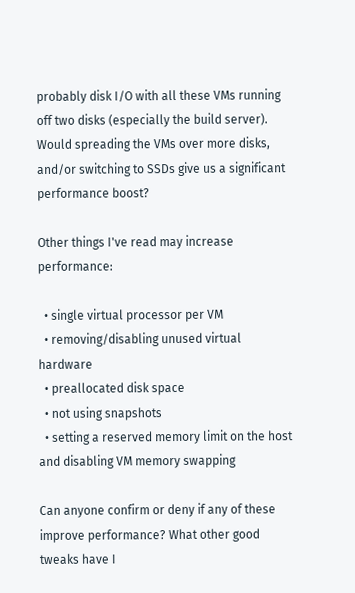probably disk I/O with all these VMs running off two disks (especially the build server). Would spreading the VMs over more disks, and/or switching to SSDs give us a significant performance boost?

Other things I've read may increase performance:

  • single virtual processor per VM
  • removing/disabling unused virtual hardware
  • preallocated disk space
  • not using snapshots
  • setting a reserved memory limit on the host and disabling VM memory swapping

Can anyone confirm or deny if any of these improve performance? What other good tweaks have I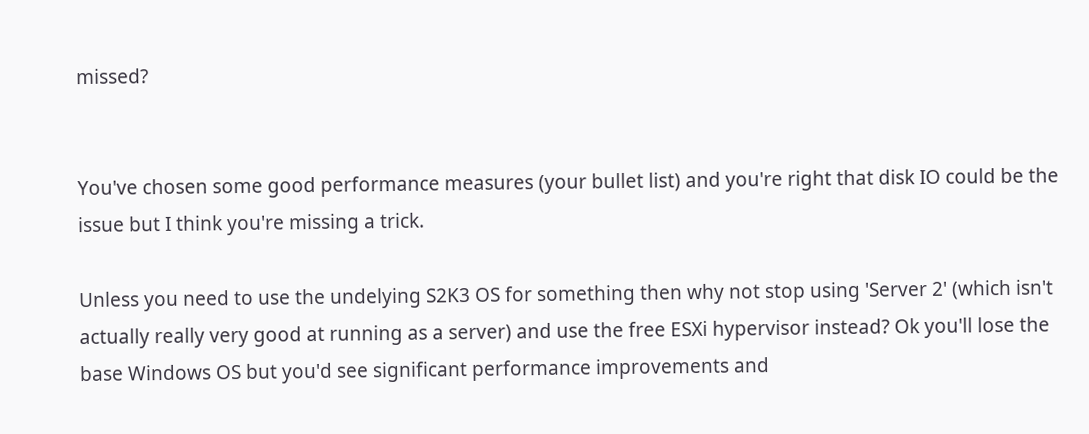missed?


You've chosen some good performance measures (your bullet list) and you're right that disk IO could be the issue but I think you're missing a trick.

Unless you need to use the undelying S2K3 OS for something then why not stop using 'Server 2' (which isn't actually really very good at running as a server) and use the free ESXi hypervisor instead? Ok you'll lose the base Windows OS but you'd see significant performance improvements and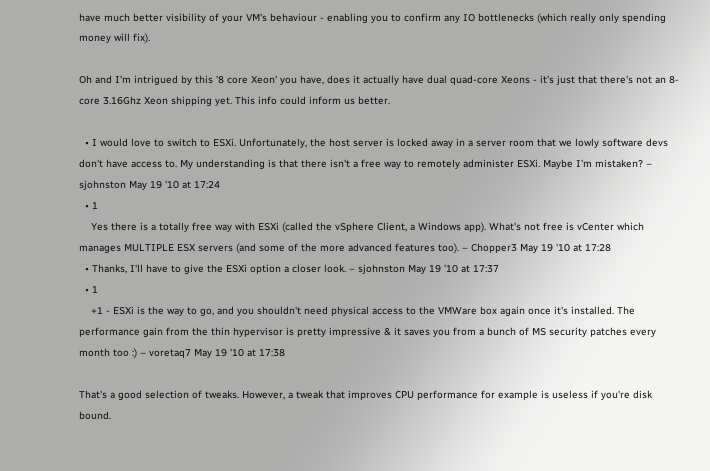have much better visibility of your VM's behaviour - enabling you to confirm any IO bottlenecks (which really only spending money will fix).

Oh and I'm intrigued by this '8 core Xeon' you have, does it actually have dual quad-core Xeons - it's just that there's not an 8-core 3.16Ghz Xeon shipping yet. This info could inform us better.

  • I would love to switch to ESXi. Unfortunately, the host server is locked away in a server room that we lowly software devs don't have access to. My understanding is that there isn't a free way to remotely administer ESXi. Maybe I'm mistaken? – sjohnston May 19 '10 at 17:24
  • 1
    Yes there is a totally free way with ESXi (called the vSphere Client, a Windows app). What's not free is vCenter which manages MULTIPLE ESX servers (and some of the more advanced features too). – Chopper3 May 19 '10 at 17:28
  • Thanks, I'll have to give the ESXi option a closer look. – sjohnston May 19 '10 at 17:37
  • 1
    +1 - ESXi is the way to go, and you shouldn't need physical access to the VMWare box again once it's installed. The performance gain from the thin hypervisor is pretty impressive & it saves you from a bunch of MS security patches every month too :) – voretaq7 May 19 '10 at 17:38

That's a good selection of tweaks. However, a tweak that improves CPU performance for example is useless if you're disk bound.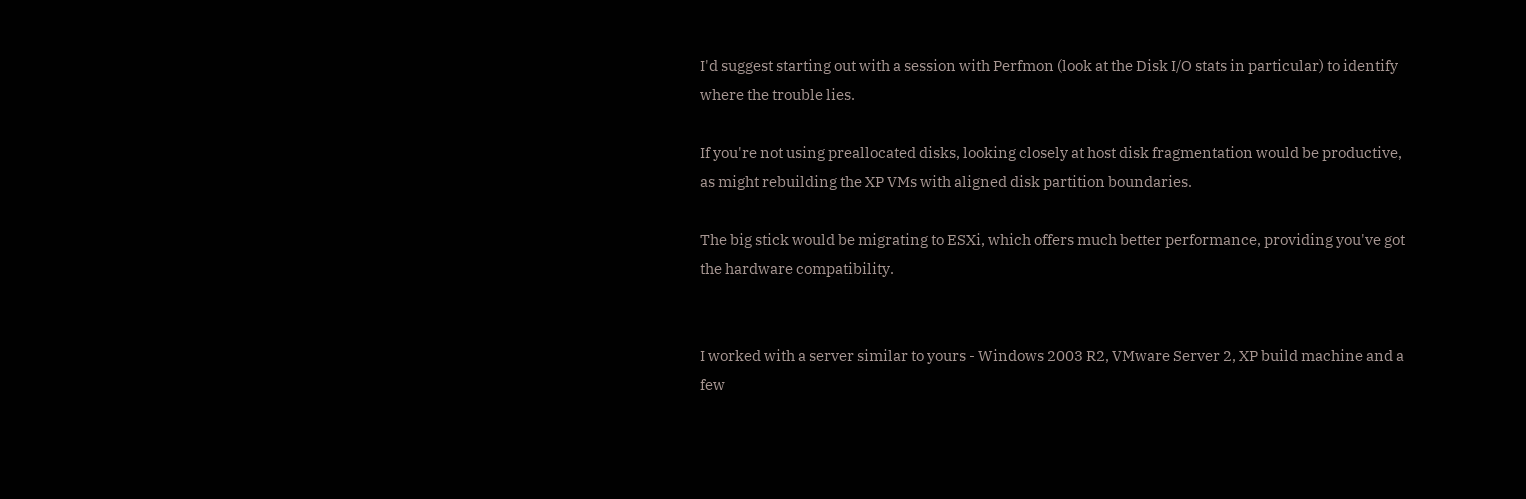I'd suggest starting out with a session with Perfmon (look at the Disk I/O stats in particular) to identify where the trouble lies.

If you're not using preallocated disks, looking closely at host disk fragmentation would be productive, as might rebuilding the XP VMs with aligned disk partition boundaries.

The big stick would be migrating to ESXi, which offers much better performance, providing you've got the hardware compatibility.


I worked with a server similar to yours - Windows 2003 R2, VMware Server 2, XP build machine and a few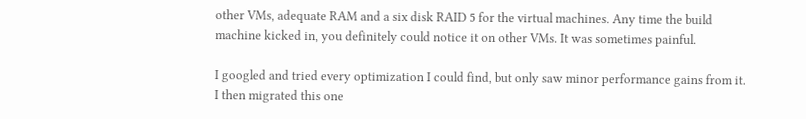other VMs, adequate RAM and a six disk RAID 5 for the virtual machines. Any time the build machine kicked in, you definitely could notice it on other VMs. It was sometimes painful.

I googled and tried every optimization I could find, but only saw minor performance gains from it. I then migrated this one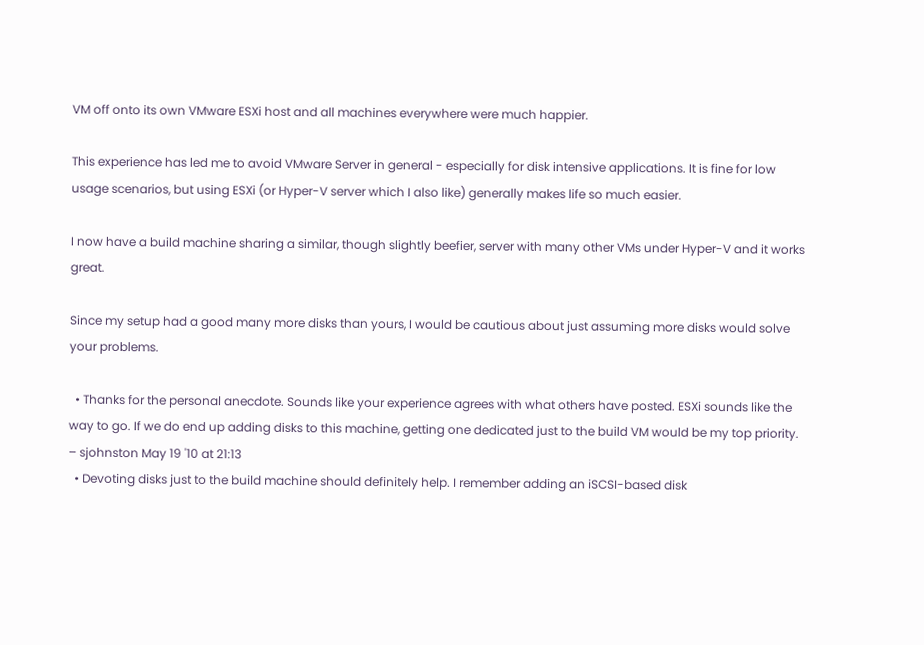VM off onto its own VMware ESXi host and all machines everywhere were much happier.

This experience has led me to avoid VMware Server in general - especially for disk intensive applications. It is fine for low usage scenarios, but using ESXi (or Hyper-V server which I also like) generally makes life so much easier.

I now have a build machine sharing a similar, though slightly beefier, server with many other VMs under Hyper-V and it works great.

Since my setup had a good many more disks than yours, I would be cautious about just assuming more disks would solve your problems.

  • Thanks for the personal anecdote. Sounds like your experience agrees with what others have posted. ESXi sounds like the way to go. If we do end up adding disks to this machine, getting one dedicated just to the build VM would be my top priority. – sjohnston May 19 '10 at 21:13
  • Devoting disks just to the build machine should definitely help. I remember adding an iSCSI-based disk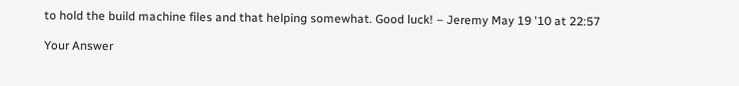to hold the build machine files and that helping somewhat. Good luck! – Jeremy May 19 '10 at 22:57

Your Answer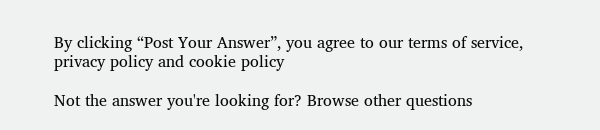By clicking “Post Your Answer”, you agree to our terms of service, privacy policy and cookie policy

Not the answer you're looking for? Browse other questions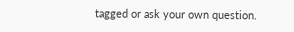tagged or ask your own question.